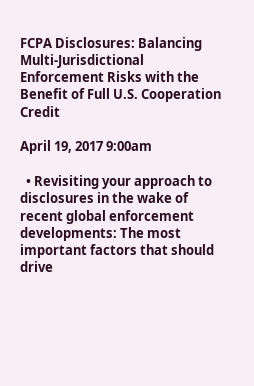FCPA Disclosures: Balancing Multi-Jurisdictional Enforcement Risks with the Benefit of Full U.S. Cooperation Credit

April 19, 2017 9:00am

  • Revisiting your approach to disclosures in the wake of recent global enforcement developments: The most important factors that should drive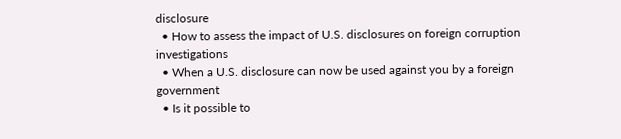disclosure
  • How to assess the impact of U.S. disclosures on foreign corruption investigations
  • When a U.S. disclosure can now be used against you by a foreign government
  • Is it possible to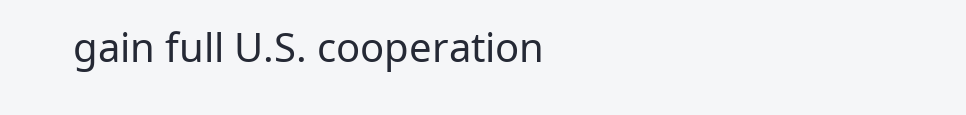gain full U.S. cooperation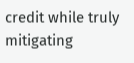credit while truly mitigating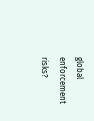global enforcement risks?